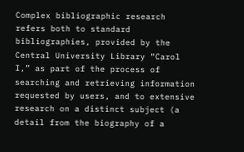Complex bibliographic research refers both to standard bibliographies, provided by the Central University Library “Carol I,” as part of the process of searching and retrieving information requested by users, and to extensive research on a distinct subject (a detail from the biography of a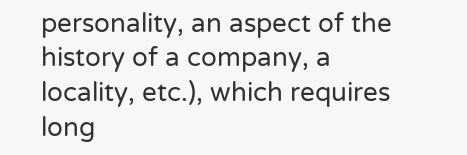personality, an aspect of the history of a company, a locality, etc.), which requires long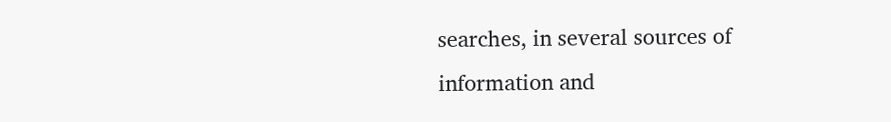searches, in several sources of information and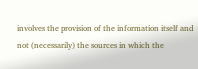involves the provision of the information itself and not (necessarily) the sources in which the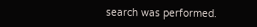search was performed.